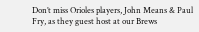Don’t miss Orioles players, John Means & Paul Fry, as they guest host at our Brews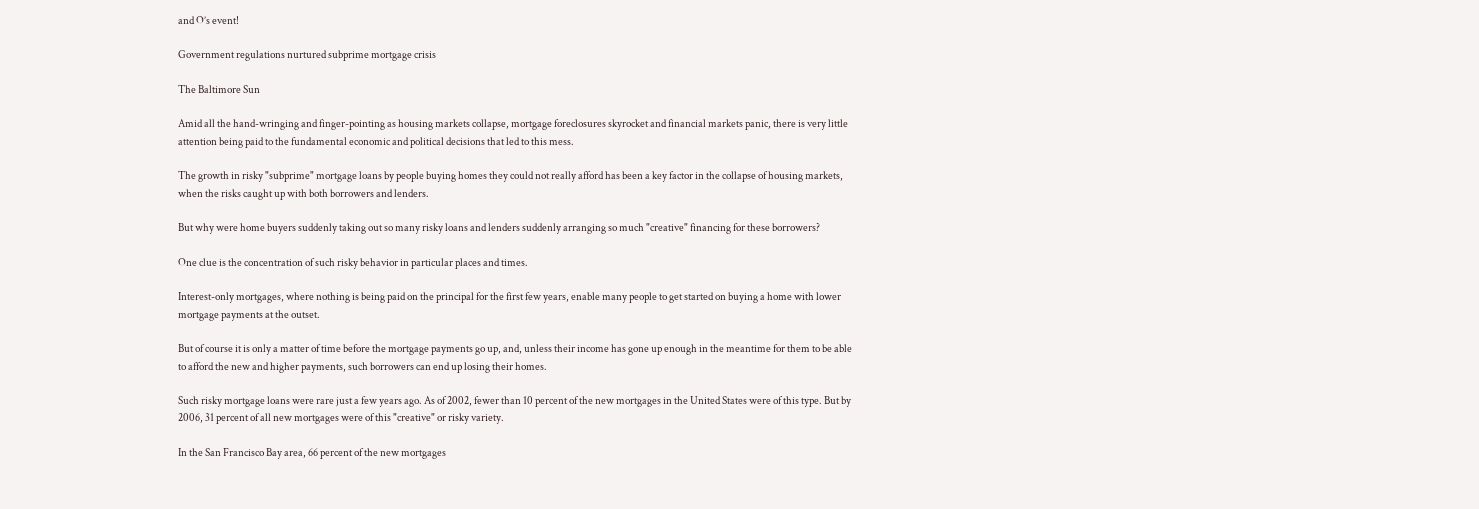and O’s event!

Government regulations nurtured subprime mortgage crisis

The Baltimore Sun

Amid all the hand-wringing and finger-pointing as housing markets collapse, mortgage foreclosures skyrocket and financial markets panic, there is very little attention being paid to the fundamental economic and political decisions that led to this mess.

The growth in risky "subprime" mortgage loans by people buying homes they could not really afford has been a key factor in the collapse of housing markets, when the risks caught up with both borrowers and lenders.

But why were home buyers suddenly taking out so many risky loans and lenders suddenly arranging so much "creative" financing for these borrowers?

One clue is the concentration of such risky behavior in particular places and times.

Interest-only mortgages, where nothing is being paid on the principal for the first few years, enable many people to get started on buying a home with lower mortgage payments at the outset.

But of course it is only a matter of time before the mortgage payments go up, and, unless their income has gone up enough in the meantime for them to be able to afford the new and higher payments, such borrowers can end up losing their homes.

Such risky mortgage loans were rare just a few years ago. As of 2002, fewer than 10 percent of the new mortgages in the United States were of this type. But by 2006, 31 percent of all new mortgages were of this "creative" or risky variety.

In the San Francisco Bay area, 66 percent of the new mortgages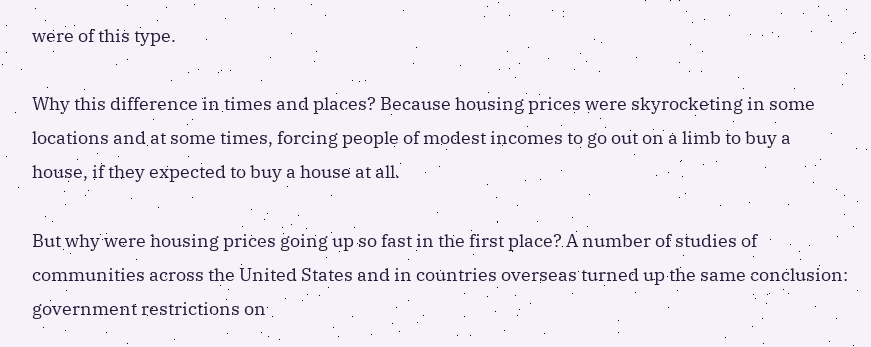were of this type.

Why this difference in times and places? Because housing prices were skyrocketing in some locations and at some times, forcing people of modest incomes to go out on a limb to buy a house, if they expected to buy a house at all.

But why were housing prices going up so fast in the first place? A number of studies of communities across the United States and in countries overseas turned up the same conclusion: government restrictions on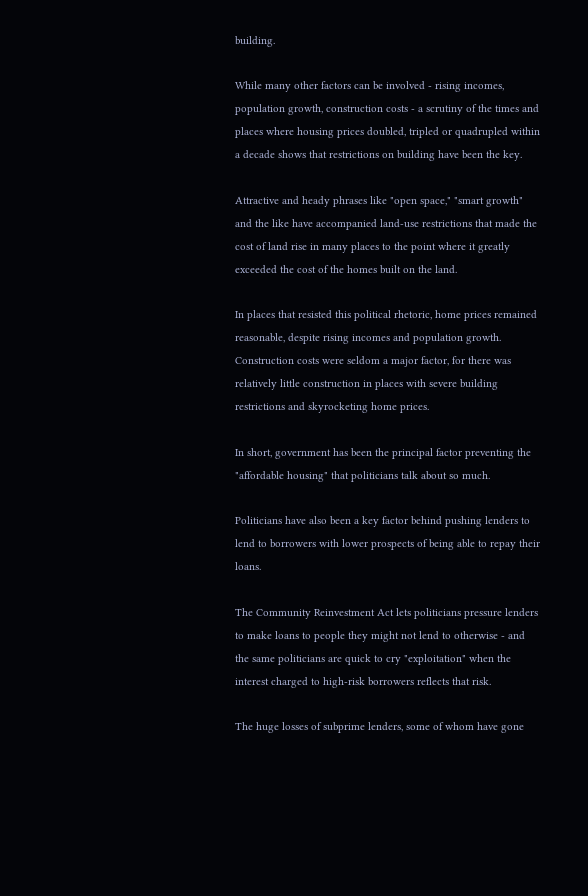building.

While many other factors can be involved - rising incomes, population growth, construction costs - a scrutiny of the times and places where housing prices doubled, tripled or quadrupled within a decade shows that restrictions on building have been the key.

Attractive and heady phrases like "open space," "smart growth" and the like have accompanied land-use restrictions that made the cost of land rise in many places to the point where it greatly exceeded the cost of the homes built on the land.

In places that resisted this political rhetoric, home prices remained reasonable, despite rising incomes and population growth. Construction costs were seldom a major factor, for there was relatively little construction in places with severe building restrictions and skyrocketing home prices.

In short, government has been the principal factor preventing the "affordable housing" that politicians talk about so much.

Politicians have also been a key factor behind pushing lenders to lend to borrowers with lower prospects of being able to repay their loans.

The Community Reinvestment Act lets politicians pressure lenders to make loans to people they might not lend to otherwise - and the same politicians are quick to cry "exploitation" when the interest charged to high-risk borrowers reflects that risk.

The huge losses of subprime lenders, some of whom have gone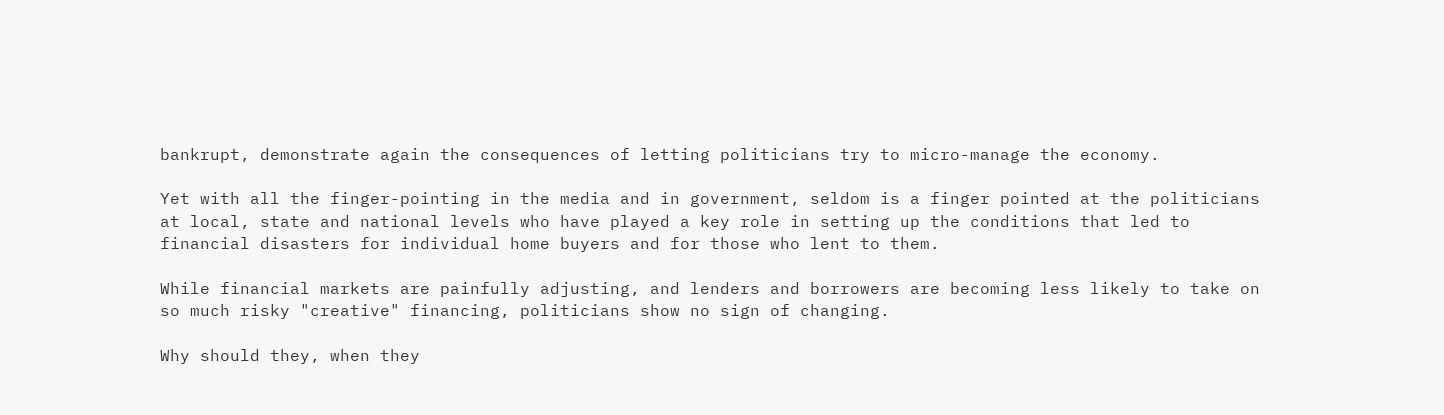bankrupt, demonstrate again the consequences of letting politicians try to micro-manage the economy.

Yet with all the finger-pointing in the media and in government, seldom is a finger pointed at the politicians at local, state and national levels who have played a key role in setting up the conditions that led to financial disasters for individual home buyers and for those who lent to them.

While financial markets are painfully adjusting, and lenders and borrowers are becoming less likely to take on so much risky "creative" financing, politicians show no sign of changing.

Why should they, when they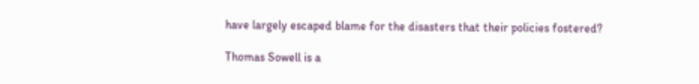have largely escaped blame for the disasters that their policies fostered?

Thomas Sowell is a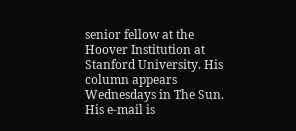senior fellow at the Hoover Institution at Stanford University. His column appears Wednesdays in The Sun. His e-mail is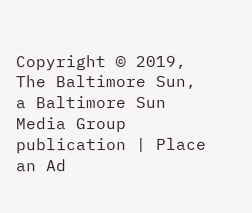Copyright © 2019, The Baltimore Sun, a Baltimore Sun Media Group publication | Place an Ad